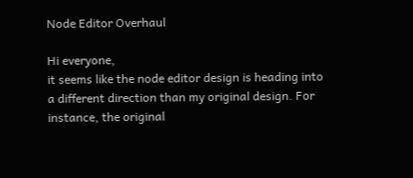Node Editor Overhaul

Hi everyone,
it seems like the node editor design is heading into a different direction than my original design. For instance, the original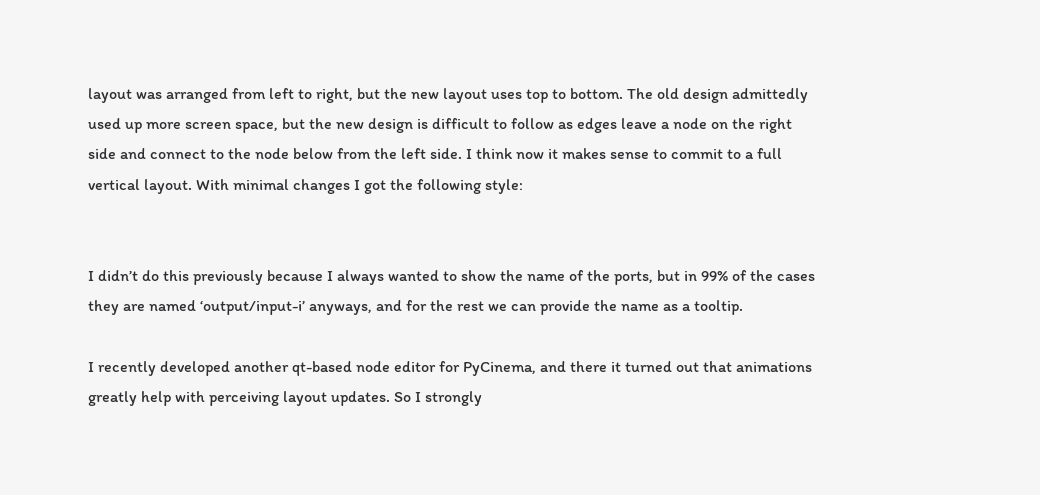layout was arranged from left to right, but the new layout uses top to bottom. The old design admittedly used up more screen space, but the new design is difficult to follow as edges leave a node on the right side and connect to the node below from the left side. I think now it makes sense to commit to a full vertical layout. With minimal changes I got the following style:


I didn’t do this previously because I always wanted to show the name of the ports, but in 99% of the cases they are named ‘output/input-i’ anyways, and for the rest we can provide the name as a tooltip.

I recently developed another qt-based node editor for PyCinema, and there it turned out that animations greatly help with perceiving layout updates. So I strongly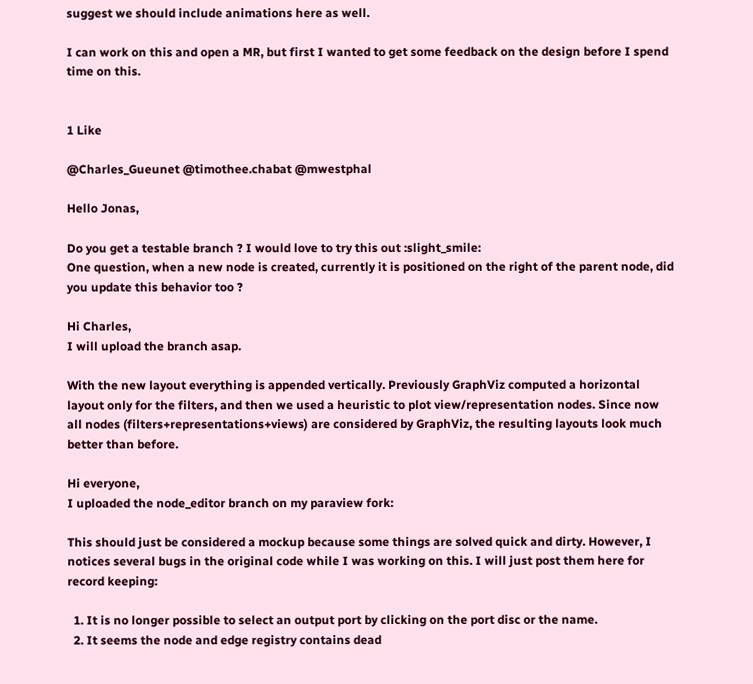suggest we should include animations here as well.

I can work on this and open a MR, but first I wanted to get some feedback on the design before I spend time on this.


1 Like

@Charles_Gueunet @timothee.chabat @mwestphal

Hello Jonas,

Do you get a testable branch ? I would love to try this out :slight_smile:
One question, when a new node is created, currently it is positioned on the right of the parent node, did you update this behavior too ?

Hi Charles,
I will upload the branch asap.

With the new layout everything is appended vertically. Previously GraphViz computed a horizontal layout only for the filters, and then we used a heuristic to plot view/representation nodes. Since now all nodes (filters+representations+views) are considered by GraphViz, the resulting layouts look much better than before.

Hi everyone,
I uploaded the node_editor branch on my paraview fork:

This should just be considered a mockup because some things are solved quick and dirty. However, I notices several bugs in the original code while I was working on this. I will just post them here for record keeping:

  1. It is no longer possible to select an output port by clicking on the port disc or the name.
  2. It seems the node and edge registry contains dead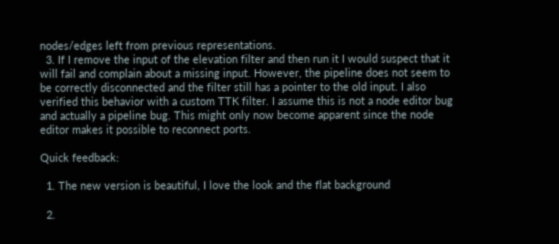nodes/edges left from previous representations.
  3. If I remove the input of the elevation filter and then run it I would suspect that it will fail and complain about a missing input. However, the pipeline does not seem to be correctly disconnected and the filter still has a pointer to the old input. I also verified this behavior with a custom TTK filter. I assume this is not a node editor bug and actually a pipeline bug. This might only now become apparent since the node editor makes it possible to reconnect ports.

Quick feedback:

  1. The new version is beautiful, I love the look and the flat background

  2.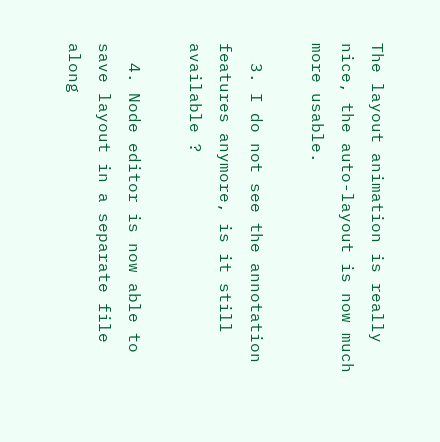The layout animation is really nice, the auto-layout is now much more usable.

  3. I do not see the annotation features anymore, is it still available ?

  4. Node editor is now able to save layout in a separate file along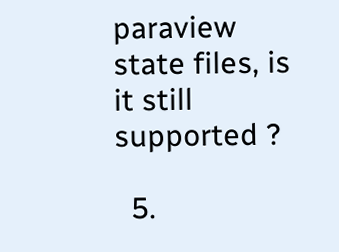paraview state files, is it still supported ?

  5.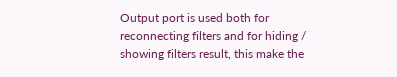Output port is used both for reconnecting filters and for hiding / showing filters result, this make the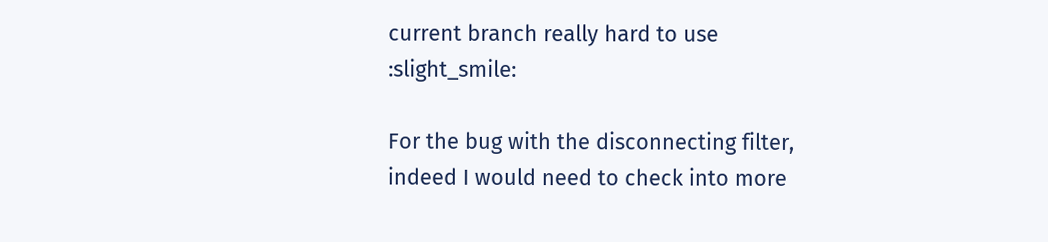current branch really hard to use :slight_smile:

For the bug with the disconnecting filter, indeed I would need to check into more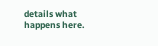details what happens here.